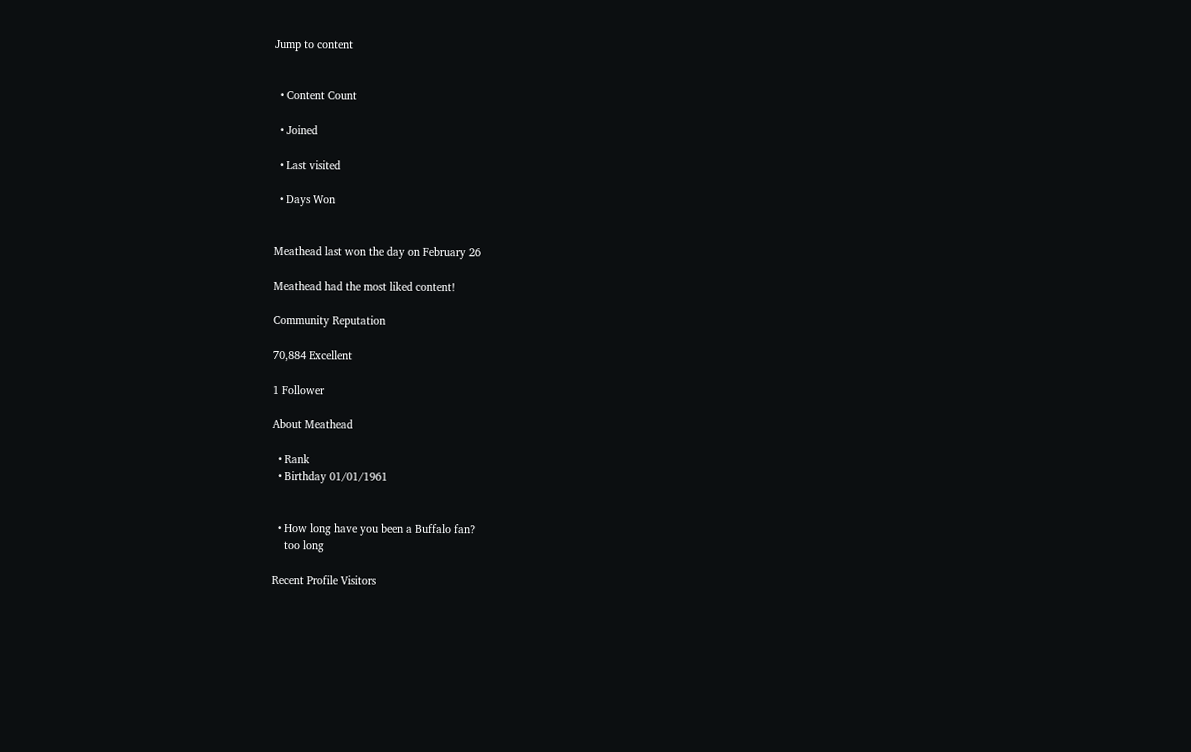Jump to content


  • Content Count

  • Joined

  • Last visited

  • Days Won


Meathead last won the day on February 26

Meathead had the most liked content!

Community Reputation

70,884 Excellent

1 Follower

About Meathead

  • Rank
  • Birthday 01/01/1961


  • How long have you been a Buffalo fan?
    too long

Recent Profile Visitors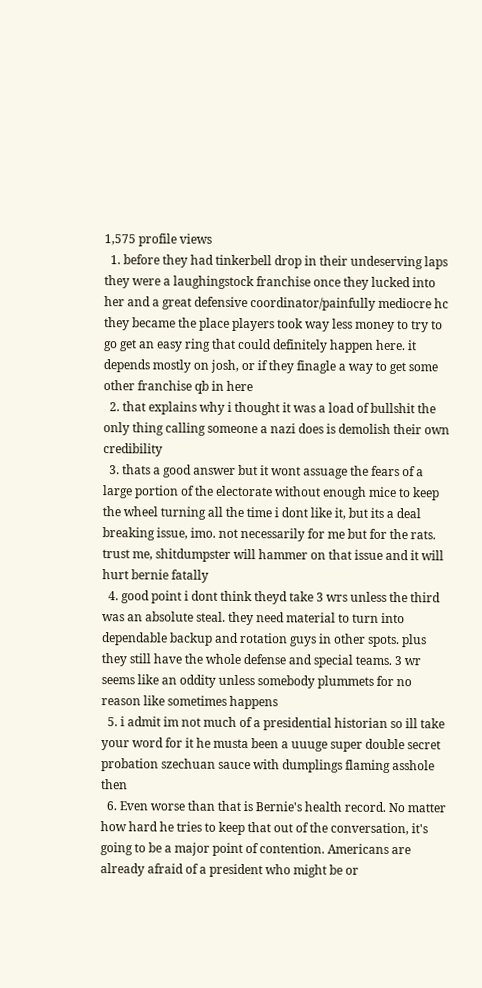1,575 profile views
  1. before they had tinkerbell drop in their undeserving laps they were a laughingstock franchise once they lucked into her and a great defensive coordinator/painfully mediocre hc they became the place players took way less money to try to go get an easy ring that could definitely happen here. it depends mostly on josh, or if they finagle a way to get some other franchise qb in here
  2. that explains why i thought it was a load of bullshit the only thing calling someone a nazi does is demolish their own credibility
  3. thats a good answer but it wont assuage the fears of a large portion of the electorate without enough mice to keep the wheel turning all the time i dont like it, but its a deal breaking issue, imo. not necessarily for me but for the rats. trust me, shitdumpster will hammer on that issue and it will hurt bernie fatally
  4. good point i dont think theyd take 3 wrs unless the third was an absolute steal. they need material to turn into dependable backup and rotation guys in other spots. plus they still have the whole defense and special teams. 3 wr seems like an oddity unless somebody plummets for no reason like sometimes happens
  5. i admit im not much of a presidential historian so ill take your word for it he musta been a uuuge super double secret probation szechuan sauce with dumplings flaming asshole then
  6. Even worse than that is Bernie's health record. No matter how hard he tries to keep that out of the conversation, it's going to be a major point of contention. Americans are already afraid of a president who might be or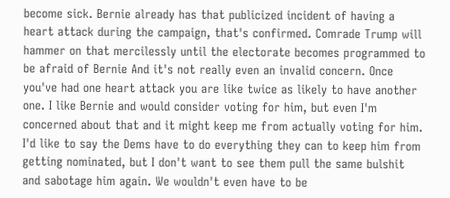become sick. Bernie already has that publicized incident of having a heart attack during the campaign, that's confirmed. Comrade Trump will hammer on that mercilessly until the electorate becomes programmed to be afraid of Bernie And it's not really even an invalid concern. Once you've had one heart attack you are like twice as likely to have another one. I like Bernie and would consider voting for him, but even I'm concerned about that and it might keep me from actually voting for him. I'd like to say the Dems have to do everything they can to keep him from getting nominated, but I don't want to see them pull the same bulshit and sabotage him again. We wouldn't even have to be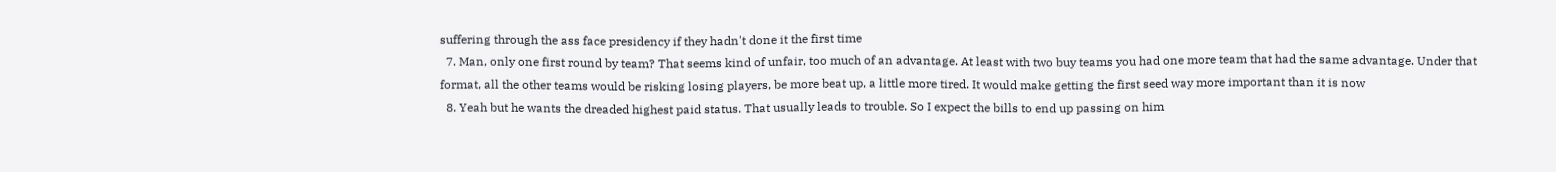suffering through the ass face presidency if they hadn't done it the first time
  7. Man, only one first round by team? That seems kind of unfair, too much of an advantage. At least with two buy teams you had one more team that had the same advantage. Under that format, all the other teams would be risking losing players, be more beat up, a little more tired. It would make getting the first seed way more important than it is now
  8. Yeah but he wants the dreaded highest paid status. That usually leads to trouble. So I expect the bills to end up passing on him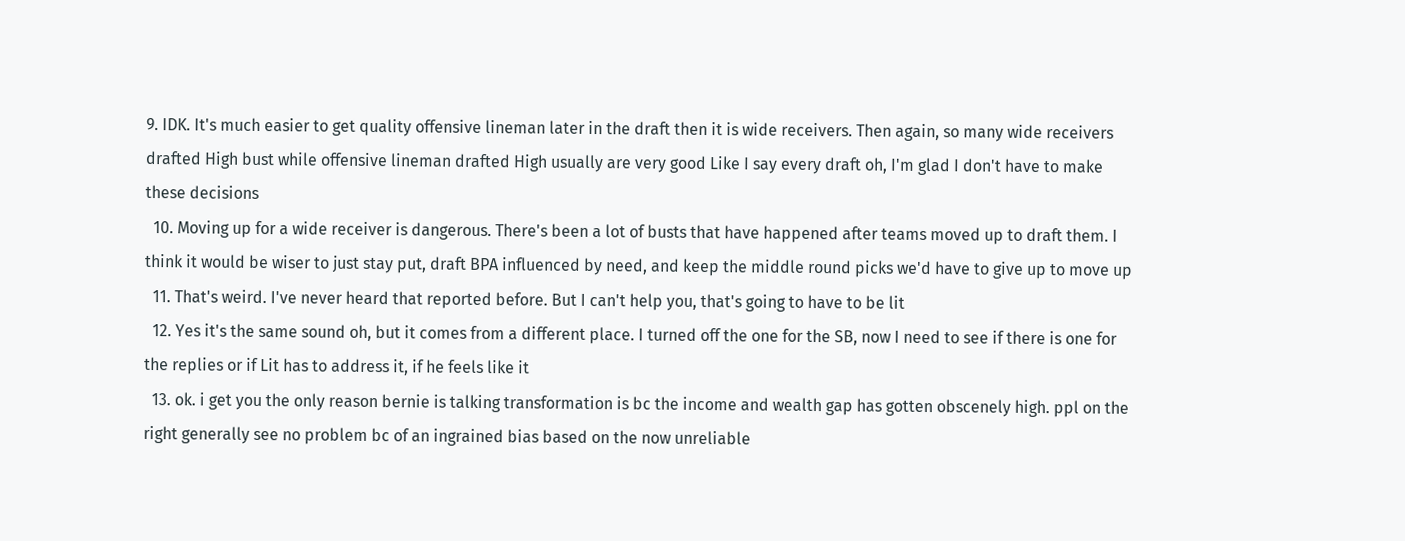9. IDK. It's much easier to get quality offensive lineman later in the draft then it is wide receivers. Then again, so many wide receivers drafted High bust while offensive lineman drafted High usually are very good Like I say every draft oh, I'm glad I don't have to make these decisions
  10. Moving up for a wide receiver is dangerous. There's been a lot of busts that have happened after teams moved up to draft them. I think it would be wiser to just stay put, draft BPA influenced by need, and keep the middle round picks we'd have to give up to move up
  11. That's weird. I've never heard that reported before. But I can't help you, that's going to have to be lit
  12. Yes it's the same sound oh, but it comes from a different place. I turned off the one for the SB, now I need to see if there is one for the replies or if Lit has to address it, if he feels like it
  13. ok. i get you the only reason bernie is talking transformation is bc the income and wealth gap has gotten obscenely high. ppl on the right generally see no problem bc of an ingrained bias based on the now unreliable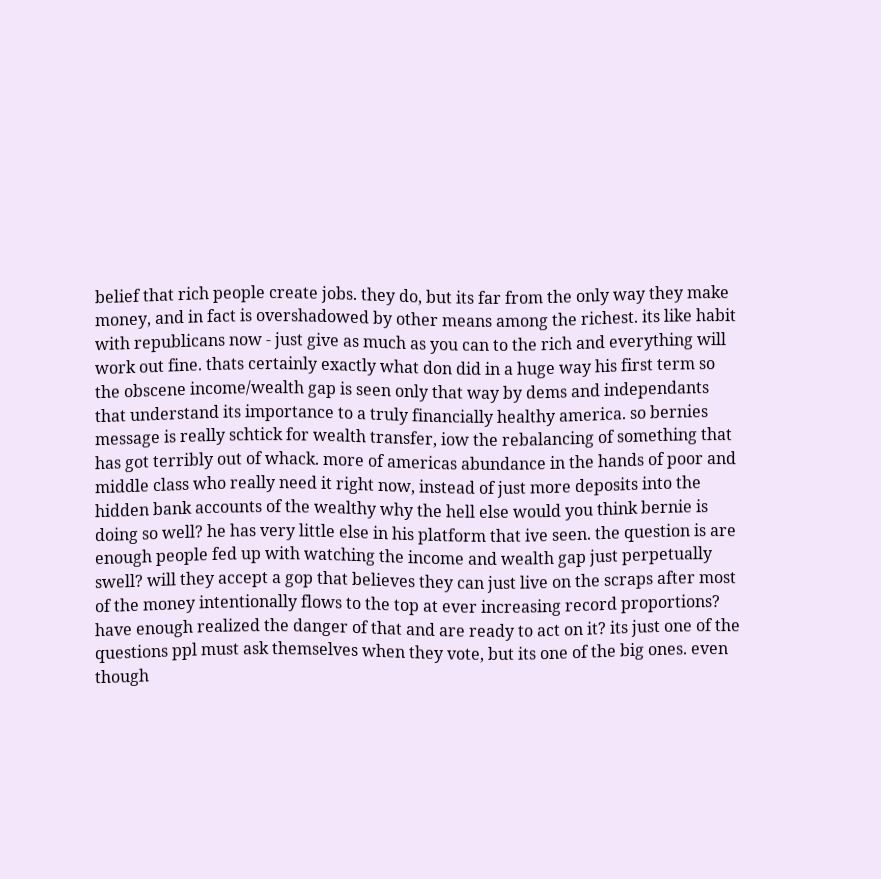belief that rich people create jobs. they do, but its far from the only way they make money, and in fact is overshadowed by other means among the richest. its like habit with republicans now - just give as much as you can to the rich and everything will work out fine. thats certainly exactly what don did in a huge way his first term so the obscene income/wealth gap is seen only that way by dems and independants that understand its importance to a truly financially healthy america. so bernies message is really schtick for wealth transfer, iow the rebalancing of something that has got terribly out of whack. more of americas abundance in the hands of poor and middle class who really need it right now, instead of just more deposits into the hidden bank accounts of the wealthy why the hell else would you think bernie is doing so well? he has very little else in his platform that ive seen. the question is are enough people fed up with watching the income and wealth gap just perpetually swell? will they accept a gop that believes they can just live on the scraps after most of the money intentionally flows to the top at ever increasing record proportions? have enough realized the danger of that and are ready to act on it? its just one of the questions ppl must ask themselves when they vote, but its one of the big ones. even though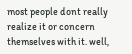most people dont really realize it or concern themselves with it. well,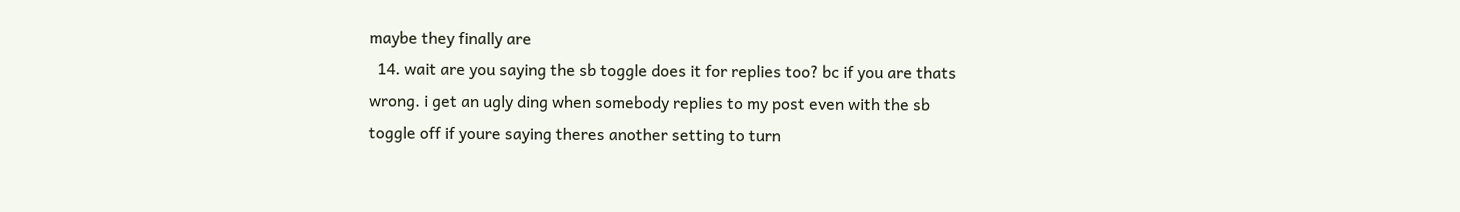maybe they finally are
  14. wait are you saying the sb toggle does it for replies too? bc if you are thats wrong. i get an ugly ding when somebody replies to my post even with the sb toggle off if youre saying theres another setting to turn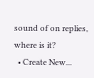sound of on replies, where is it?
  • Create New...